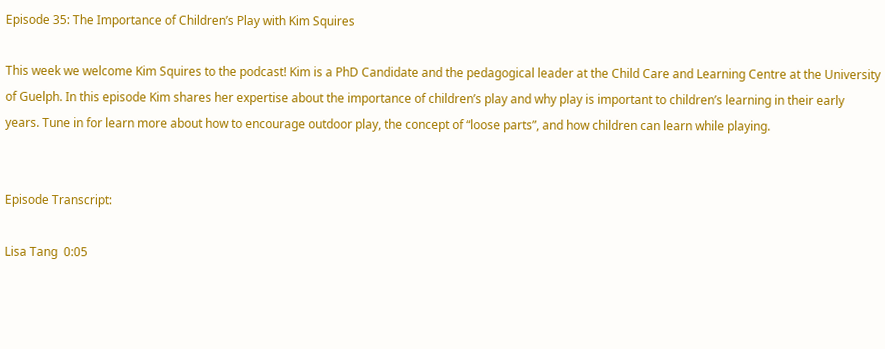Episode 35: The Importance of Children’s Play with Kim Squires

This week we welcome Kim Squires to the podcast! Kim is a PhD Candidate and the pedagogical leader at the Child Care and Learning Centre at the University of Guelph. In this episode Kim shares her expertise about the importance of children’s play and why play is important to children’s learning in their early years. Tune in for learn more about how to encourage outdoor play, the concept of “loose parts”, and how children can learn while playing.


Episode Transcript:

Lisa Tang  0:05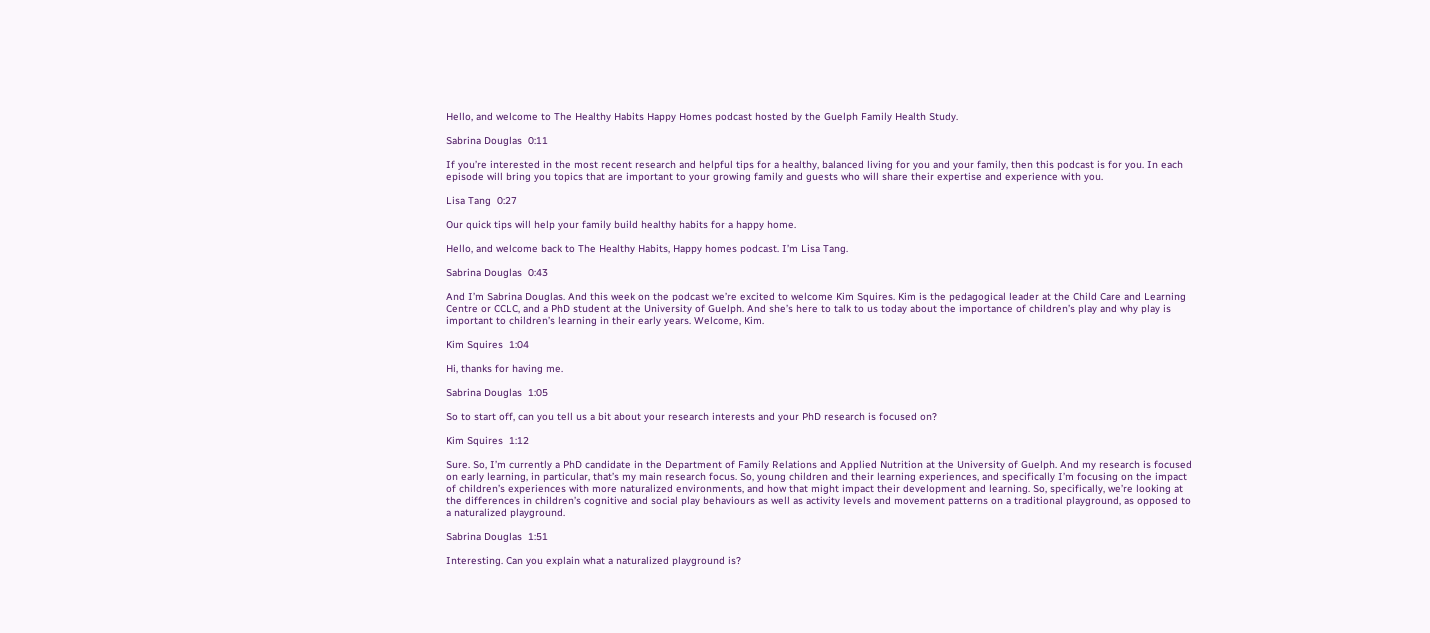Hello, and welcome to The Healthy Habits Happy Homes podcast hosted by the Guelph Family Health Study.

Sabrina Douglas  0:11

If you’re interested in the most recent research and helpful tips for a healthy, balanced living for you and your family, then this podcast is for you. In each episode will bring you topics that are important to your growing family and guests who will share their expertise and experience with you.

Lisa Tang  0:27

Our quick tips will help your family build healthy habits for a happy home.

Hello, and welcome back to The Healthy Habits, Happy homes podcast. I’m Lisa Tang.

Sabrina Douglas  0:43

And I’m Sabrina Douglas. And this week on the podcast we’re excited to welcome Kim Squires. Kim is the pedagogical leader at the Child Care and Learning Centre or CCLC, and a PhD student at the University of Guelph. And she’s here to talk to us today about the importance of children’s play and why play is important to children’s learning in their early years. Welcome, Kim.

Kim Squires  1:04

Hi, thanks for having me.

Sabrina Douglas  1:05

So to start off, can you tell us a bit about your research interests and your PhD research is focused on?

Kim Squires  1:12

Sure. So, I’m currently a PhD candidate in the Department of Family Relations and Applied Nutrition at the University of Guelph. And my research is focused on early learning, in particular, that’s my main research focus. So, young children and their learning experiences, and specifically I’m focusing on the impact of children’s experiences with more naturalized environments, and how that might impact their development and learning. So, specifically, we’re looking at the differences in children’s cognitive and social play behaviours as well as activity levels and movement patterns on a traditional playground, as opposed to a naturalized playground.

Sabrina Douglas  1:51

Interesting. Can you explain what a naturalized playground is?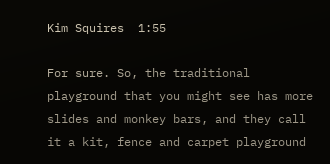Kim Squires  1:55

For sure. So, the traditional playground that you might see has more slides and monkey bars, and they call it a kit, fence and carpet playground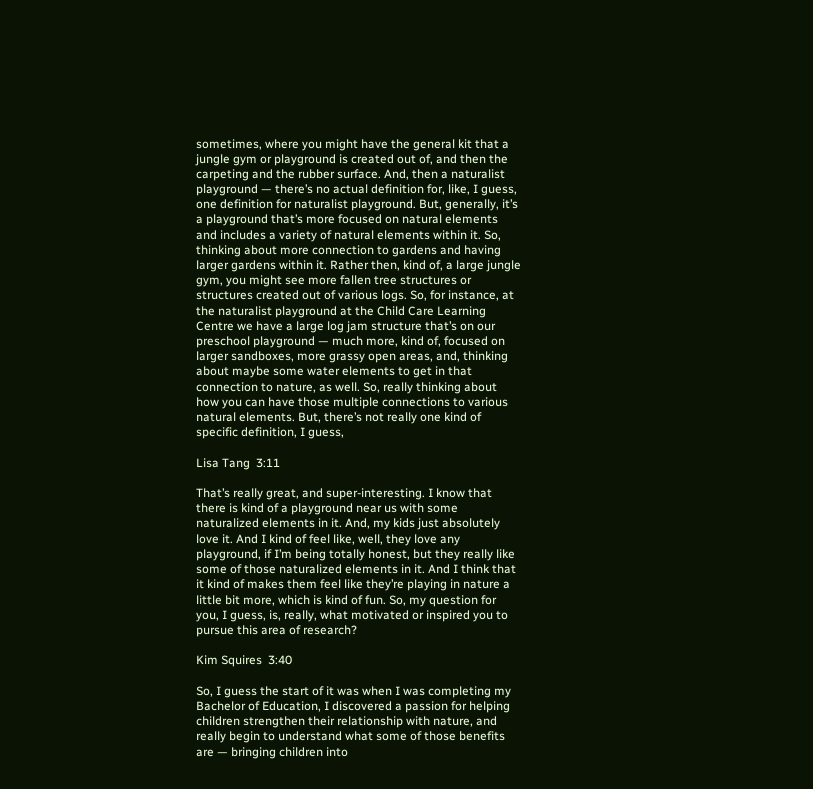sometimes, where you might have the general kit that a jungle gym or playground is created out of, and then the carpeting and the rubber surface. And, then a naturalist playground — there’s no actual definition for, like, I guess, one definition for naturalist playground. But, generally, it’s a playground that’s more focused on natural elements and includes a variety of natural elements within it. So, thinking about more connection to gardens and having larger gardens within it. Rather then, kind of, a large jungle gym, you might see more fallen tree structures or structures created out of various logs. So, for instance, at the naturalist playground at the Child Care Learning Centre we have a large log jam structure that’s on our preschool playground — much more, kind of, focused on larger sandboxes, more grassy open areas, and, thinking about maybe some water elements to get in that connection to nature, as well. So, really thinking about how you can have those multiple connections to various natural elements. But, there’s not really one kind of specific definition, I guess,

Lisa Tang  3:11

That’s really great, and super-interesting. I know that there is kind of a playground near us with some naturalized elements in it. And, my kids just absolutely love it. And I kind of feel like, well, they love any playground, if I’m being totally honest, but they really like some of those naturalized elements in it. And I think that it kind of makes them feel like they’re playing in nature a little bit more, which is kind of fun. So, my question for you, I guess, is, really, what motivated or inspired you to pursue this area of research?

Kim Squires  3:40

So, I guess the start of it was when I was completing my Bachelor of Education, I discovered a passion for helping children strengthen their relationship with nature, and really begin to understand what some of those benefits are — bringing children into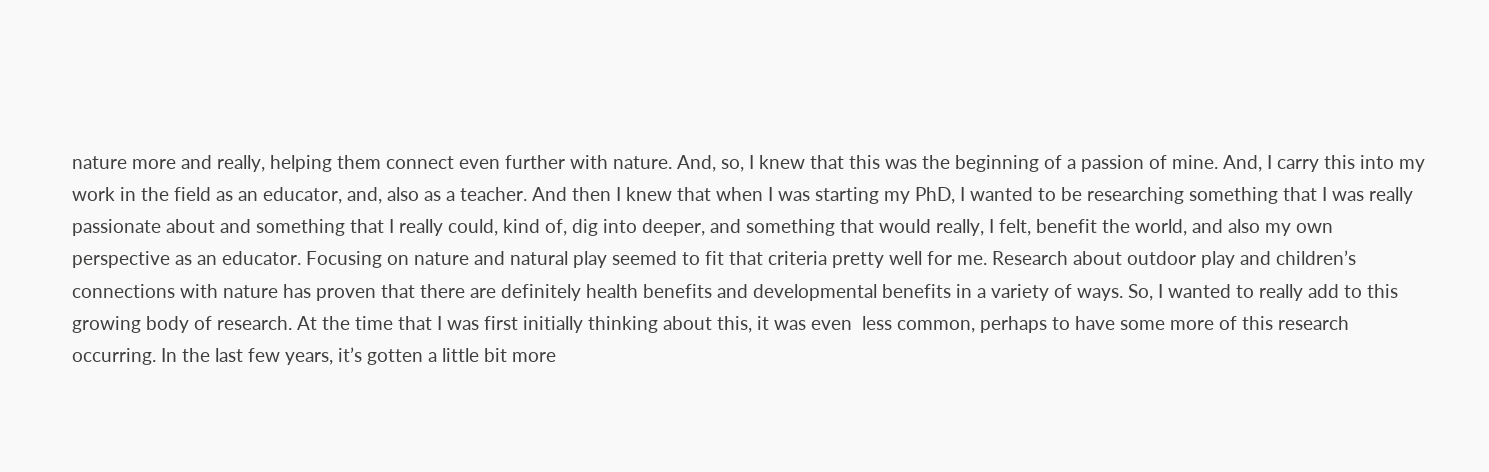nature more and really, helping them connect even further with nature. And, so, I knew that this was the beginning of a passion of mine. And, I carry this into my work in the field as an educator, and, also as a teacher. And then I knew that when I was starting my PhD, I wanted to be researching something that I was really passionate about and something that I really could, kind of, dig into deeper, and something that would really, I felt, benefit the world, and also my own perspective as an educator. Focusing on nature and natural play seemed to fit that criteria pretty well for me. Research about outdoor play and children’s connections with nature has proven that there are definitely health benefits and developmental benefits in a variety of ways. So, I wanted to really add to this growing body of research. At the time that I was first initially thinking about this, it was even  less common, perhaps to have some more of this research occurring. In the last few years, it’s gotten a little bit more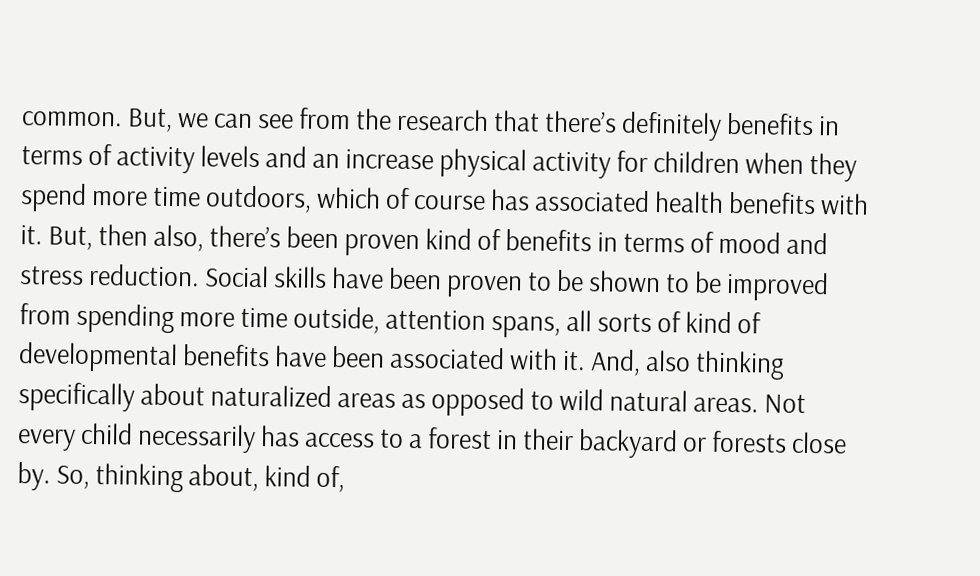common. But, we can see from the research that there’s definitely benefits in terms of activity levels and an increase physical activity for children when they spend more time outdoors, which of course has associated health benefits with it. But, then also, there’s been proven kind of benefits in terms of mood and stress reduction. Social skills have been proven to be shown to be improved from spending more time outside, attention spans, all sorts of kind of developmental benefits have been associated with it. And, also thinking specifically about naturalized areas as opposed to wild natural areas. Not every child necessarily has access to a forest in their backyard or forests close by. So, thinking about, kind of,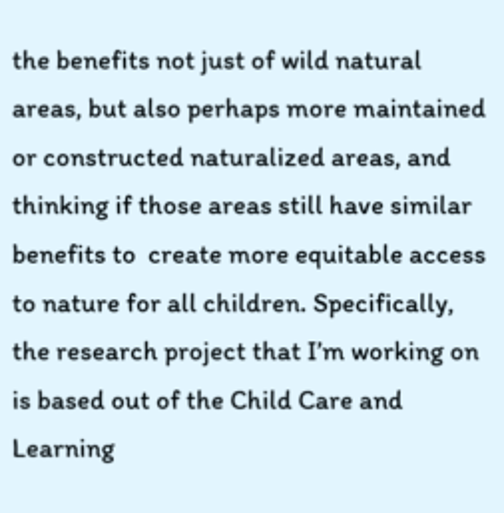the benefits not just of wild natural areas, but also perhaps more maintained or constructed naturalized areas, and thinking if those areas still have similar benefits to  create more equitable access to nature for all children. Specifically, the research project that I’m working on is based out of the Child Care and Learning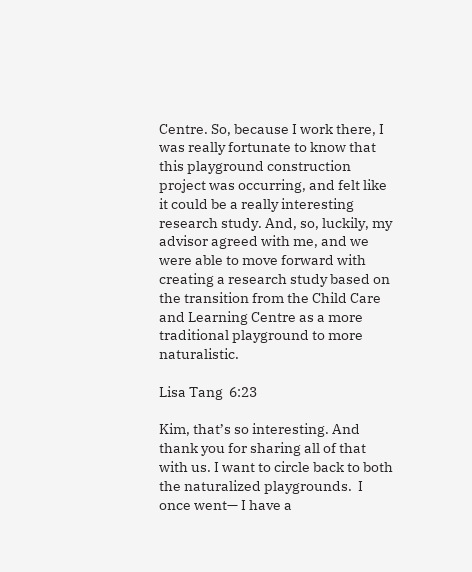Centre. So, because I work there, I was really fortunate to know that this playground construction project was occurring, and felt like it could be a really interesting research study. And, so, luckily, my advisor agreed with me, and we were able to move forward with creating a research study based on the transition from the Child Care and Learning Centre as a more traditional playground to more naturalistic.

Lisa Tang  6:23

Kim, that’s so interesting. And thank you for sharing all of that with us. I want to circle back to both the naturalized playgrounds.  I once went— I have a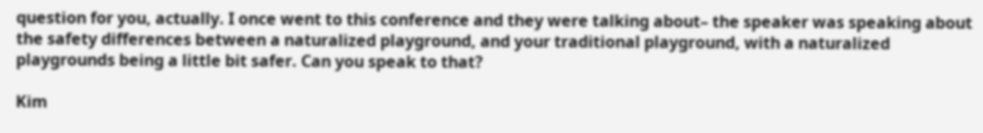question for you, actually. I once went to this conference and they were talking about– the speaker was speaking about the safety differences between a naturalized playground, and your traditional playground, with a naturalized playgrounds being a little bit safer. Can you speak to that?

Kim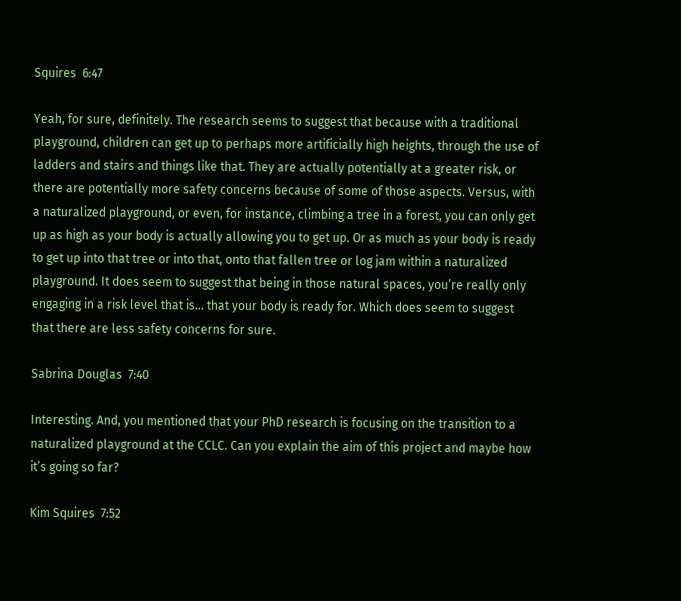Squires  6:47

Yeah, for sure, definitely. The research seems to suggest that because with a traditional playground, children can get up to perhaps more artificially high heights, through the use of ladders and stairs and things like that. They are actually potentially at a greater risk, or there are potentially more safety concerns because of some of those aspects. Versus, with a naturalized playground, or even, for instance, climbing a tree in a forest, you can only get up as high as your body is actually allowing you to get up. Or as much as your body is ready to get up into that tree or into that, onto that fallen tree or log jam within a naturalized playground. It does seem to suggest that being in those natural spaces, you’re really only engaging in a risk level that is… that your body is ready for. Which does seem to suggest that there are less safety concerns for sure.

Sabrina Douglas  7:40

Interesting. And, you mentioned that your PhD research is focusing on the transition to a naturalized playground at the CCLC. Can you explain the aim of this project and maybe how it’s going so far?

Kim Squires  7:52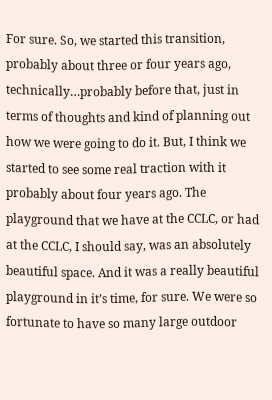For sure. So, we started this transition, probably about three or four years ago, technically…probably before that, just in terms of thoughts and kind of planning out how we were going to do it. But, I think we started to see some real traction with it probably about four years ago. The playground that we have at the CCLC, or had at the CCLC, I should say, was an absolutely beautiful space. And it was a really beautiful playground in it’s time, for sure. We were so fortunate to have so many large outdoor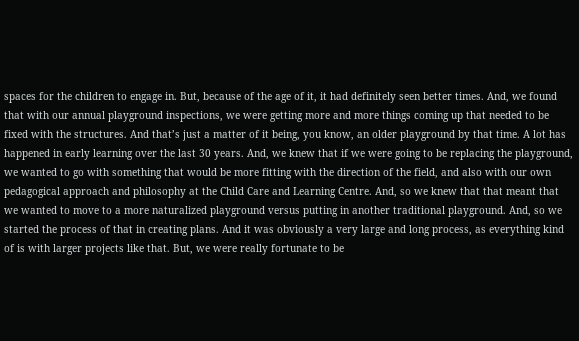spaces for the children to engage in. But, because of the age of it, it had definitely seen better times. And, we found that with our annual playground inspections, we were getting more and more things coming up that needed to be fixed with the structures. And that’s just a matter of it being, you know, an older playground by that time. A lot has happened in early learning over the last 30 years. And, we knew that if we were going to be replacing the playground, we wanted to go with something that would be more fitting with the direction of the field, and also with our own pedagogical approach and philosophy at the Child Care and Learning Centre. And, so we knew that that meant that we wanted to move to a more naturalized playground versus putting in another traditional playground. And, so we started the process of that in creating plans. And it was obviously a very large and long process, as everything kind of is with larger projects like that. But, we were really fortunate to be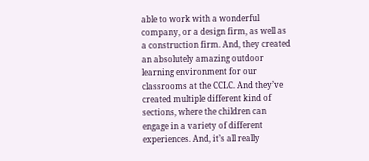able to work with a wonderful company, or a design firm, as well as a construction firm. And, they created an absolutely amazing outdoor learning environment for our classrooms at the CCLC. And they’ve created multiple different kind of sections, where the children can engage in a variety of different experiences. And, it’s all really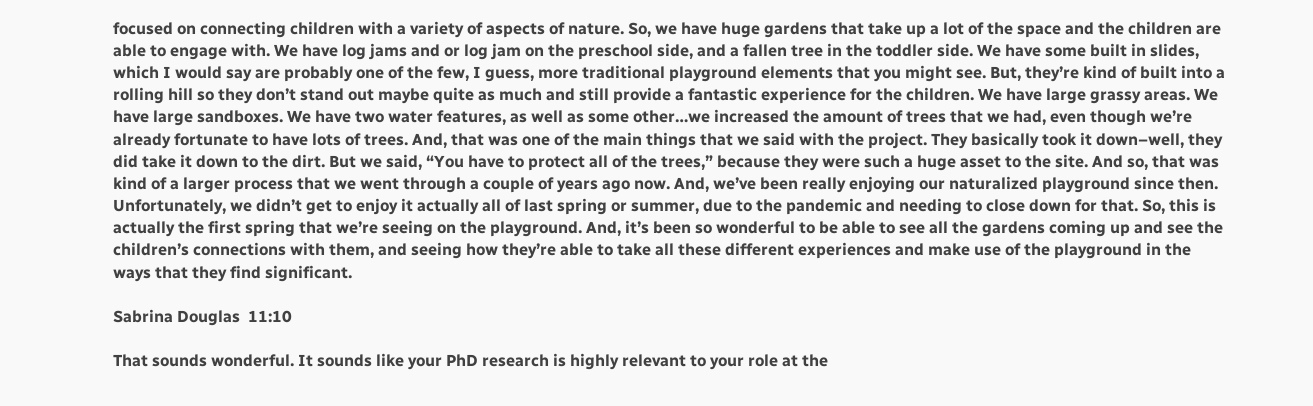focused on connecting children with a variety of aspects of nature. So, we have huge gardens that take up a lot of the space and the children are able to engage with. We have log jams and or log jam on the preschool side, and a fallen tree in the toddler side. We have some built in slides, which I would say are probably one of the few, I guess, more traditional playground elements that you might see. But, they’re kind of built into a rolling hill so they don’t stand out maybe quite as much and still provide a fantastic experience for the children. We have large grassy areas. We have large sandboxes. We have two water features, as well as some other…we increased the amount of trees that we had, even though we’re already fortunate to have lots of trees. And, that was one of the main things that we said with the project. They basically took it down–well, they did take it down to the dirt. But we said, “You have to protect all of the trees,” because they were such a huge asset to the site. And so, that was kind of a larger process that we went through a couple of years ago now. And, we’ve been really enjoying our naturalized playground since then. Unfortunately, we didn’t get to enjoy it actually all of last spring or summer, due to the pandemic and needing to close down for that. So, this is actually the first spring that we’re seeing on the playground. And, it’s been so wonderful to be able to see all the gardens coming up and see the children’s connections with them, and seeing how they’re able to take all these different experiences and make use of the playground in the ways that they find significant.

Sabrina Douglas  11:10

That sounds wonderful. It sounds like your PhD research is highly relevant to your role at the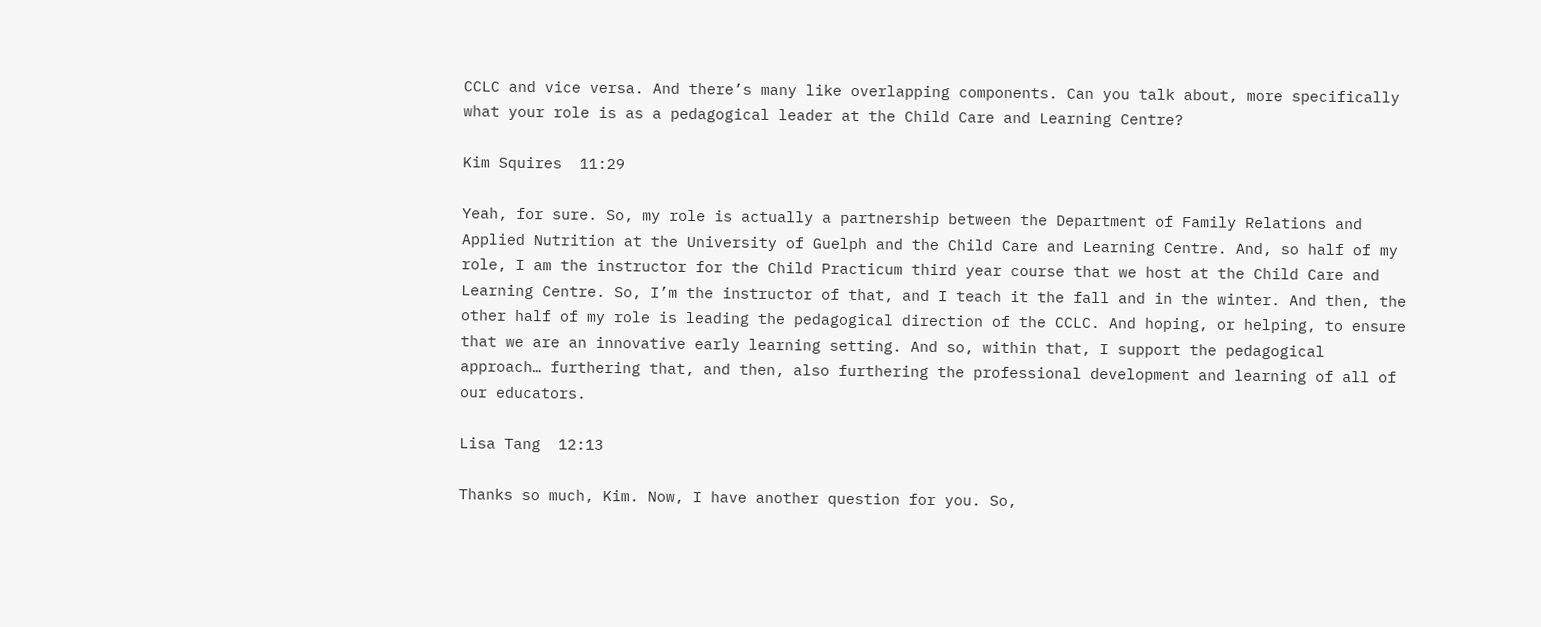CCLC and vice versa. And there’s many like overlapping components. Can you talk about, more specifically what your role is as a pedagogical leader at the Child Care and Learning Centre?

Kim Squires  11:29

Yeah, for sure. So, my role is actually a partnership between the Department of Family Relations and Applied Nutrition at the University of Guelph and the Child Care and Learning Centre. And, so half of my role, I am the instructor for the Child Practicum third year course that we host at the Child Care and Learning Centre. So, I’m the instructor of that, and I teach it the fall and in the winter. And then, the other half of my role is leading the pedagogical direction of the CCLC. And hoping, or helping, to ensure that we are an innovative early learning setting. And so, within that, I support the pedagogical approach… furthering that, and then, also furthering the professional development and learning of all of our educators.

Lisa Tang  12:13

Thanks so much, Kim. Now, I have another question for you. So,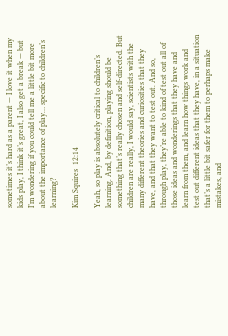sometimes it’s hard as a parent — I love it when my kids play, I think it’s great, I also get a break — but I’m wondering if you could tell me a little bit more about the importance of play… specific to children’s learning?

Kim Squires  12:14

Yeah, so play is absolutely critical to children’s learning. And, by definition, playing should be something that’s really chosen and self-directed. But children are really, I would say, scientists with the many different theories and curiosities that they have, and that they want to test out. And so, through play, they’re able to kind of test out all of those ideas and wonderings that they have and learn from them, and learn how things work and test out different ideas that they have, in a situation that’s a little bit safer for them to perhaps make mistakes, and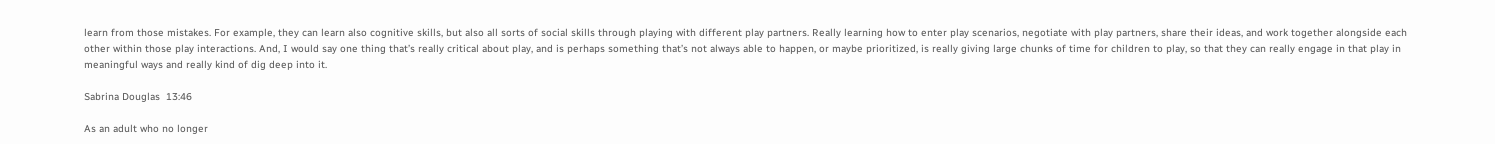learn from those mistakes. For example, they can learn also cognitive skills, but also all sorts of social skills through playing with different play partners. Really learning how to enter play scenarios, negotiate with play partners, share their ideas, and work together alongside each other within those play interactions. And, I would say one thing that’s really critical about play, and is perhaps something that’s not always able to happen, or maybe prioritized, is really giving large chunks of time for children to play, so that they can really engage in that play in meaningful ways and really kind of dig deep into it.

Sabrina Douglas  13:46

As an adult who no longer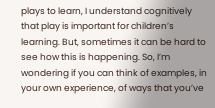plays to learn, I understand cognitively that play is important for children’s learning. But, sometimes it can be hard to see how this is happening. So, I’m wondering if you can think of examples, in your own experience, of ways that you’ve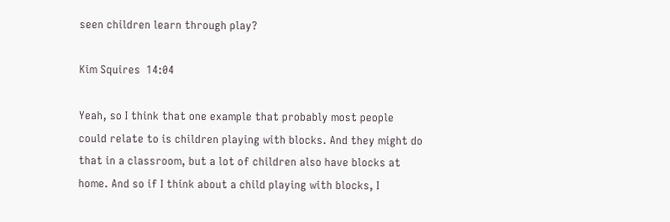seen children learn through play?

Kim Squires  14:04

Yeah, so I think that one example that probably most people could relate to is children playing with blocks. And they might do that in a classroom, but a lot of children also have blocks at home. And so if I think about a child playing with blocks, I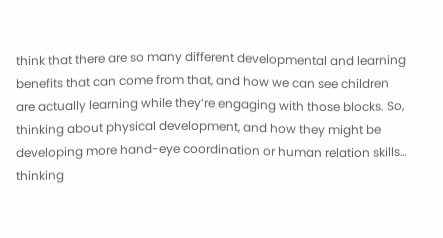think that there are so many different developmental and learning benefits that can come from that, and how we can see children are actually learning while they’re engaging with those blocks. So, thinking about physical development, and how they might be developing more hand-eye coordination or human relation skills… thinking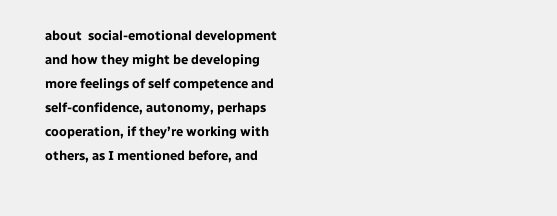about  social-emotional development and how they might be developing more feelings of self competence and self-confidence, autonomy, perhaps cooperation, if they’re working with others, as I mentioned before, and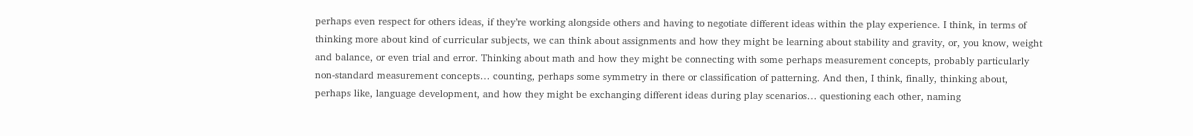perhaps even respect for others ideas, if they’re working alongside others and having to negotiate different ideas within the play experience. I think, in terms of thinking more about kind of curricular subjects, we can think about assignments and how they might be learning about stability and gravity, or, you know, weight and balance, or even trial and error. Thinking about math and how they might be connecting with some perhaps measurement concepts, probably particularly non-standard measurement concepts… counting, perhaps some symmetry in there or classification of patterning. And then, I think, finally, thinking about, perhaps like, language development, and how they might be exchanging different ideas during play scenarios… questioning each other, naming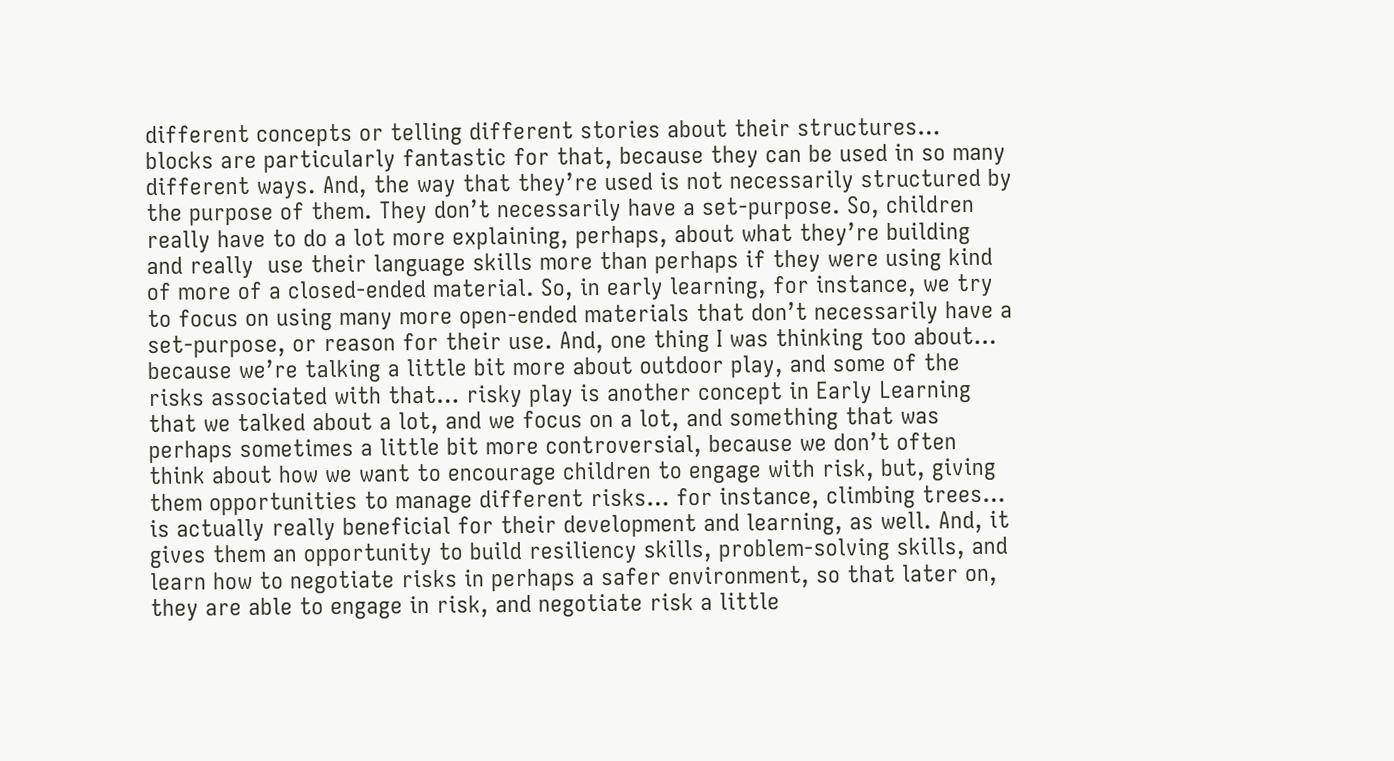different concepts or telling different stories about their structures… blocks are particularly fantastic for that, because they can be used in so many different ways. And, the way that they’re used is not necessarily structured by the purpose of them. They don’t necessarily have a set-purpose. So, children really have to do a lot more explaining, perhaps, about what they’re building and really  use their language skills more than perhaps if they were using kind of more of a closed-ended material. So, in early learning, for instance, we try to focus on using many more open-ended materials that don’t necessarily have a set-purpose, or reason for their use. And, one thing I was thinking too about… because we’re talking a little bit more about outdoor play, and some of the risks associated with that… risky play is another concept in Early Learning that we talked about a lot, and we focus on a lot, and something that was perhaps sometimes a little bit more controversial, because we don’t often think about how we want to encourage children to engage with risk, but, giving them opportunities to manage different risks… for instance, climbing trees… is actually really beneficial for their development and learning, as well. And, it gives them an opportunity to build resiliency skills, problem-solving skills, and learn how to negotiate risks in perhaps a safer environment, so that later on, they are able to engage in risk, and negotiate risk a little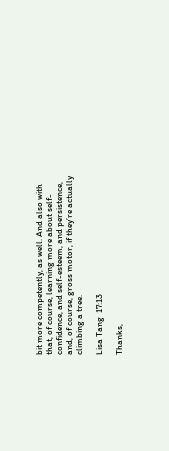bit more competently, as well. And also with that, of course, learning more about self-confidence, and self-esteem, and persistence, and, of course, gross motor, if they’re actually climbing a tree.

Lisa Tang  17:13

Thanks,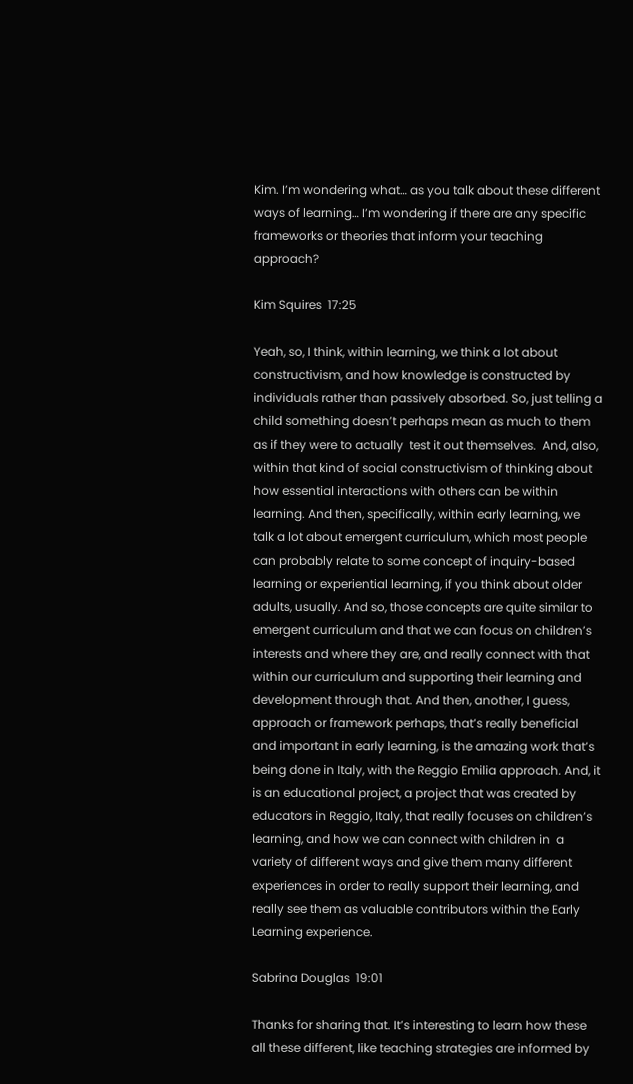Kim. I’m wondering what… as you talk about these different ways of learning… I’m wondering if there are any specific frameworks or theories that inform your teaching approach?

Kim Squires  17:25

Yeah, so, I think, within learning, we think a lot about constructivism, and how knowledge is constructed by individuals rather than passively absorbed. So, just telling a child something doesn’t perhaps mean as much to them as if they were to actually  test it out themselves.  And, also, within that kind of social constructivism of thinking about how essential interactions with others can be within learning. And then, specifically, within early learning, we talk a lot about emergent curriculum, which most people can probably relate to some concept of inquiry-based learning or experiential learning, if you think about older adults, usually. And so, those concepts are quite similar to emergent curriculum and that we can focus on children’s interests and where they are, and really connect with that within our curriculum and supporting their learning and development through that. And then, another, I guess, approach or framework perhaps, that’s really beneficial and important in early learning, is the amazing work that’s being done in Italy, with the Reggio Emilia approach. And, it is an educational project, a project that was created by educators in Reggio, Italy, that really focuses on children’s learning, and how we can connect with children in  a variety of different ways and give them many different experiences in order to really support their learning, and really see them as valuable contributors within the Early Learning experience.

Sabrina Douglas  19:01

Thanks for sharing that. It’s interesting to learn how these all these different, like teaching strategies are informed by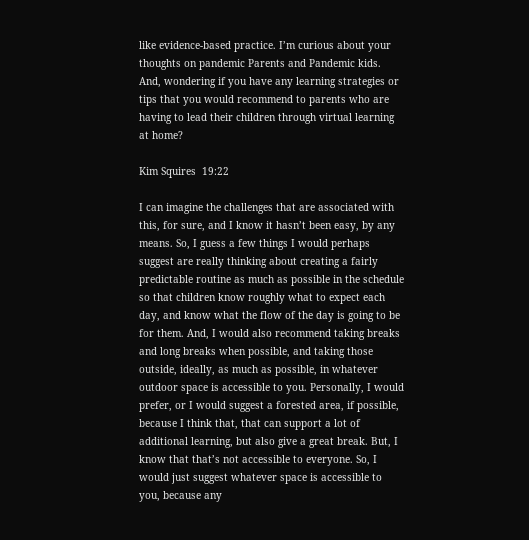like evidence-based practice. I’m curious about your thoughts on pandemic Parents and Pandemic kids. And, wondering if you have any learning strategies or tips that you would recommend to parents who are having to lead their children through virtual learning at home?

Kim Squires  19:22

I can imagine the challenges that are associated with this, for sure, and I know it hasn’t been easy, by any means. So, I guess a few things I would perhaps suggest are really thinking about creating a fairly predictable routine as much as possible in the schedule so that children know roughly what to expect each day, and know what the flow of the day is going to be for them. And, I would also recommend taking breaks and long breaks when possible, and taking those outside, ideally, as much as possible, in whatever outdoor space is accessible to you. Personally, I would prefer, or I would suggest a forested area, if possible, because I think that, that can support a lot of additional learning, but also give a great break. But, I know that that’s not accessible to everyone. So, I would just suggest whatever space is accessible to you, because any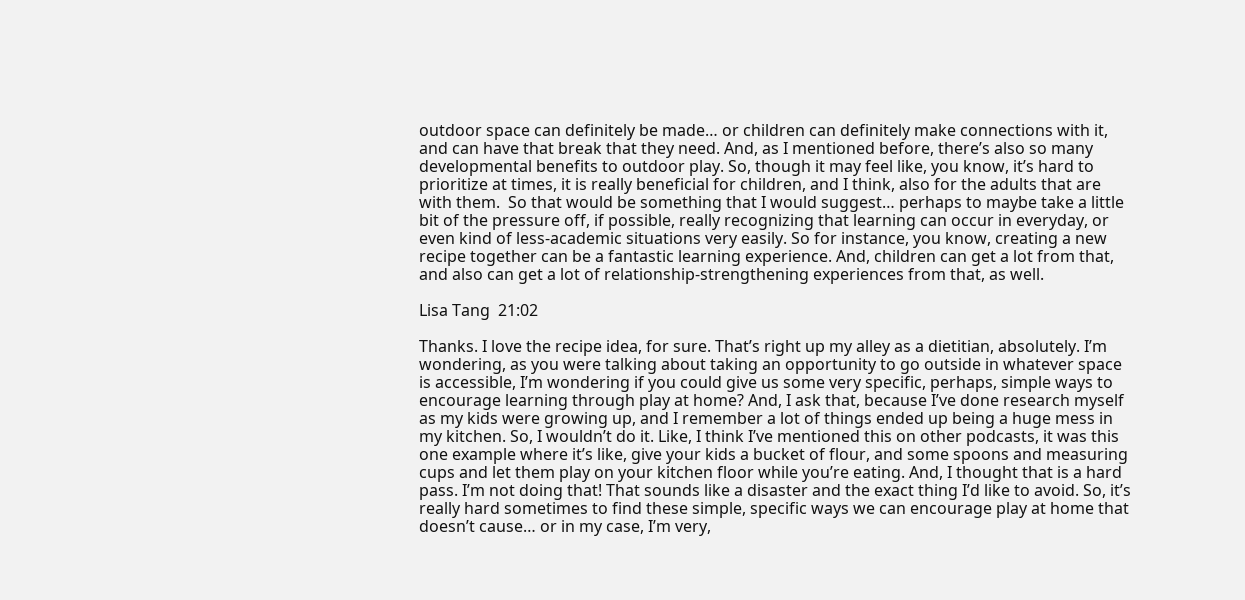outdoor space can definitely be made… or children can definitely make connections with it, and can have that break that they need. And, as I mentioned before, there’s also so many developmental benefits to outdoor play. So, though it may feel like, you know, it’s hard to prioritize at times, it is really beneficial for children, and I think, also for the adults that are with them.  So that would be something that I would suggest… perhaps to maybe take a little bit of the pressure off, if possible, really recognizing that learning can occur in everyday, or even kind of less-academic situations very easily. So for instance, you know, creating a new recipe together can be a fantastic learning experience. And, children can get a lot from that, and also can get a lot of relationship-strengthening experiences from that, as well.

Lisa Tang  21:02

Thanks. I love the recipe idea, for sure. That’s right up my alley as a dietitian, absolutely. I’m wondering, as you were talking about taking an opportunity to go outside in whatever space is accessible, I’m wondering if you could give us some very specific, perhaps, simple ways to encourage learning through play at home? And, I ask that, because I’ve done research myself as my kids were growing up, and I remember a lot of things ended up being a huge mess in my kitchen. So, I wouldn’t do it. Like, I think I’ve mentioned this on other podcasts, it was this one example where it’s like, give your kids a bucket of flour, and some spoons and measuring cups and let them play on your kitchen floor while you’re eating. And, I thought that is a hard pass. I’m not doing that! That sounds like a disaster and the exact thing I’d like to avoid. So, it’s really hard sometimes to find these simple, specific ways we can encourage play at home that doesn’t cause… or in my case, I’m very,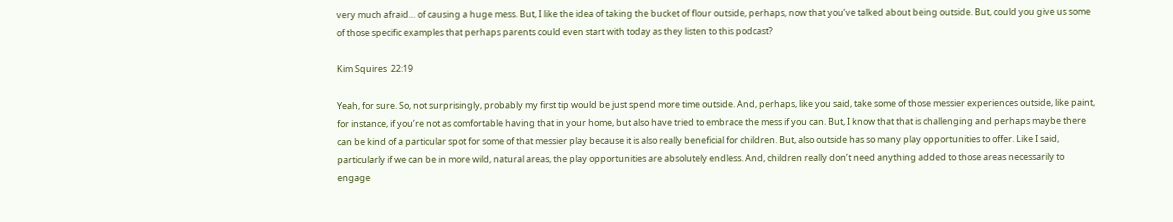very much afraid… of causing a huge mess. But, I like the idea of taking the bucket of flour outside, perhaps, now that you’ve talked about being outside. But, could you give us some of those specific examples that perhaps parents could even start with today as they listen to this podcast?

Kim Squires  22:19

Yeah, for sure. So, not surprisingly, probably my first tip would be just spend more time outside. And, perhaps, like you said, take some of those messier experiences outside, like paint, for instance, if you’re not as comfortable having that in your home, but also have tried to embrace the mess if you can. But, I know that that is challenging and perhaps maybe there can be kind of a particular spot for some of that messier play because it is also really beneficial for children. But, also outside has so many play opportunities to offer. Like I said, particularly if we can be in more wild, natural areas, the play opportunities are absolutely endless. And, children really don’t need anything added to those areas necessarily to engage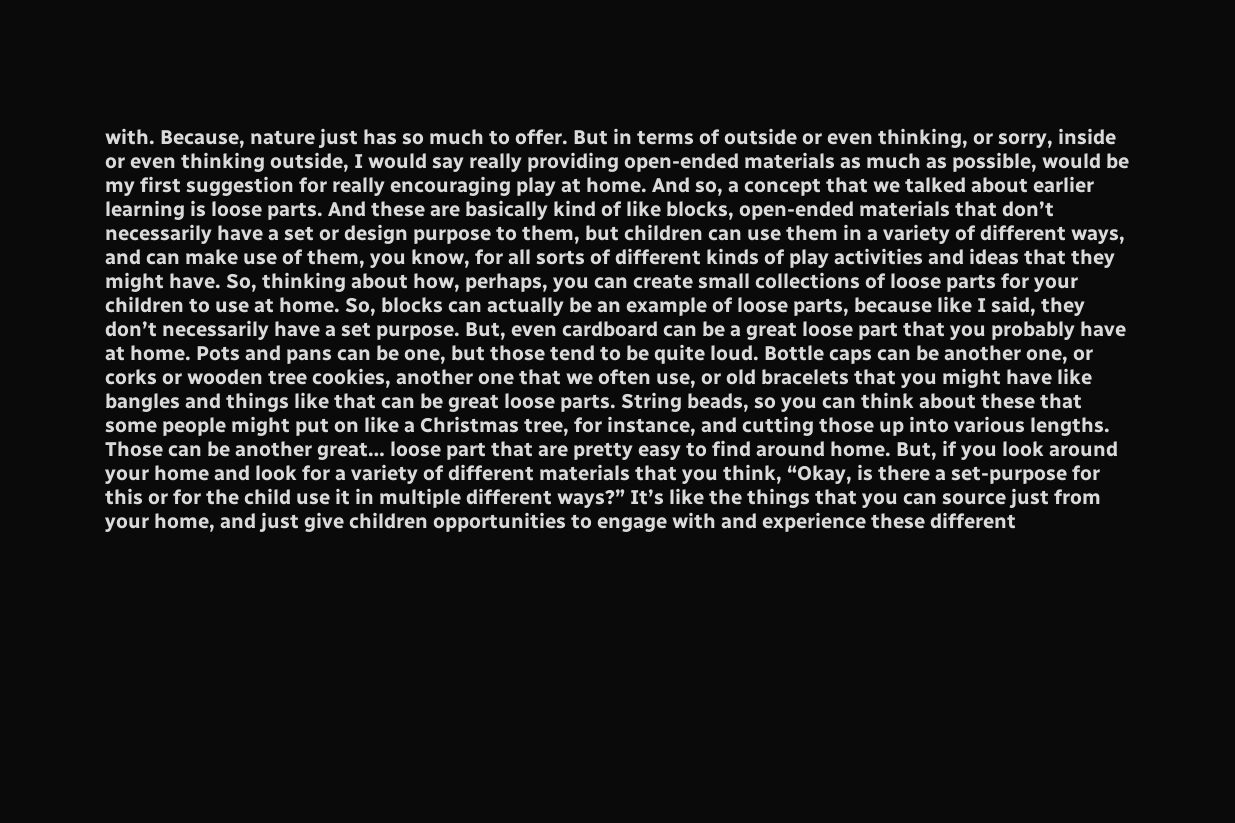with. Because, nature just has so much to offer. But in terms of outside or even thinking, or sorry, inside or even thinking outside, I would say really providing open-ended materials as much as possible, would be my first suggestion for really encouraging play at home. And so, a concept that we talked about earlier learning is loose parts. And these are basically kind of like blocks, open-ended materials that don’t necessarily have a set or design purpose to them, but children can use them in a variety of different ways, and can make use of them, you know, for all sorts of different kinds of play activities and ideas that they might have. So, thinking about how, perhaps, you can create small collections of loose parts for your children to use at home. So, blocks can actually be an example of loose parts, because like I said, they don’t necessarily have a set purpose. But, even cardboard can be a great loose part that you probably have at home. Pots and pans can be one, but those tend to be quite loud. Bottle caps can be another one, or corks or wooden tree cookies, another one that we often use, or old bracelets that you might have like bangles and things like that can be great loose parts. String beads, so you can think about these that some people might put on like a Christmas tree, for instance, and cutting those up into various lengths. Those can be another great… loose part that are pretty easy to find around home. But, if you look around your home and look for a variety of different materials that you think, “Okay, is there a set-purpose for this or for the child use it in multiple different ways?” It’s like the things that you can source just from your home, and just give children opportunities to engage with and experience these different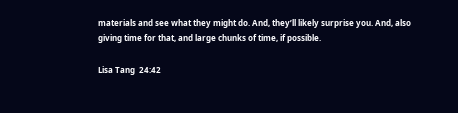materials and see what they might do. And, they’ll likely surprise you. And, also giving time for that, and large chunks of time, if possible.

Lisa Tang  24:42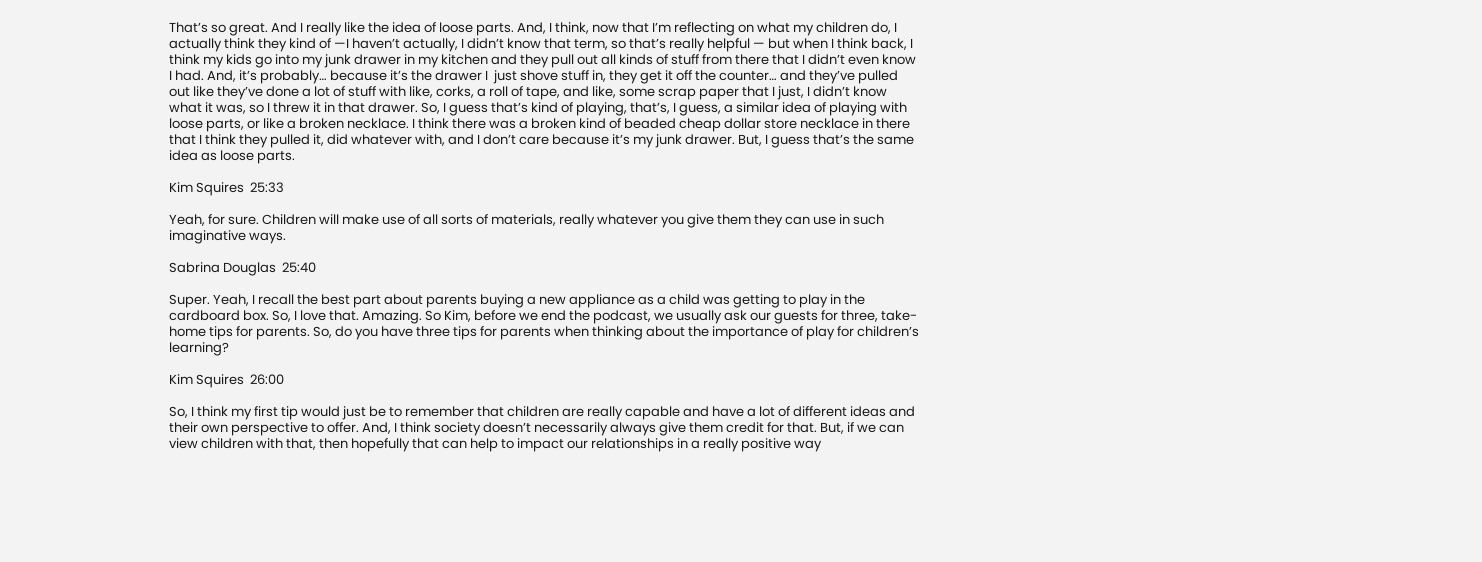That’s so great. And I really like the idea of loose parts. And, I think, now that I’m reflecting on what my children do, I actually think they kind of —I haven’t actually, I didn’t know that term, so that’s really helpful — but when I think back, I think my kids go into my junk drawer in my kitchen and they pull out all kinds of stuff from there that I didn’t even know I had. And, it’s probably… because it’s the drawer I  just shove stuff in, they get it off the counter… and they’ve pulled out like they’ve done a lot of stuff with like, corks, a roll of tape, and like, some scrap paper that I just, I didn’t know what it was, so I threw it in that drawer. So, I guess that’s kind of playing, that’s, I guess, a similar idea of playing with loose parts, or like a broken necklace. I think there was a broken kind of beaded cheap dollar store necklace in there that I think they pulled it, did whatever with, and I don’t care because it’s my junk drawer. But, I guess that’s the same idea as loose parts.

Kim Squires  25:33

Yeah, for sure. Children will make use of all sorts of materials, really whatever you give them they can use in such imaginative ways.

Sabrina Douglas  25:40

Super. Yeah, I recall the best part about parents buying a new appliance as a child was getting to play in the cardboard box. So, I love that. Amazing. So Kim, before we end the podcast, we usually ask our guests for three, take-home tips for parents. So, do you have three tips for parents when thinking about the importance of play for children’s learning?

Kim Squires  26:00

So, I think my first tip would just be to remember that children are really capable and have a lot of different ideas and their own perspective to offer. And, I think society doesn’t necessarily always give them credit for that. But, if we can view children with that, then hopefully that can help to impact our relationships in a really positive way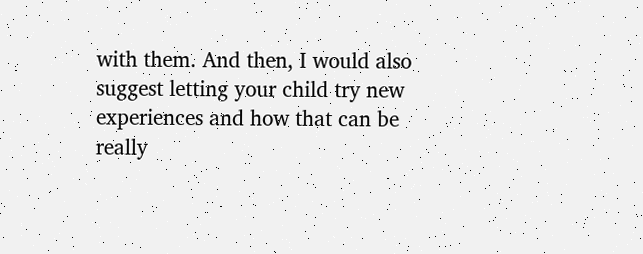with them. And then, I would also suggest letting your child try new experiences and how that can be really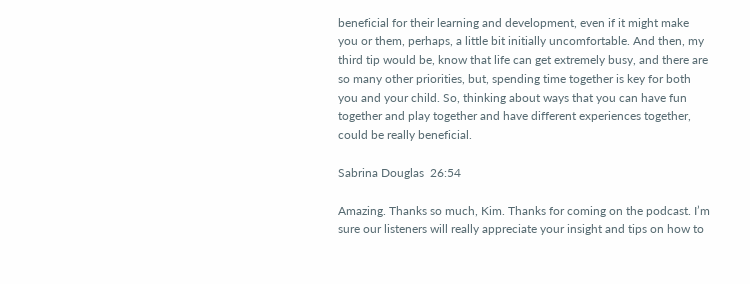beneficial for their learning and development, even if it might make you or them, perhaps, a little bit initially uncomfortable. And then, my third tip would be, know that life can get extremely busy, and there are so many other priorities, but, spending time together is key for both you and your child. So, thinking about ways that you can have fun together and play together and have different experiences together, could be really beneficial.

Sabrina Douglas  26:54

Amazing. Thanks so much, Kim. Thanks for coming on the podcast. I’m sure our listeners will really appreciate your insight and tips on how to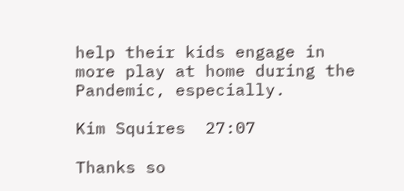help their kids engage in more play at home during the Pandemic, especially.

Kim Squires  27:07

Thanks so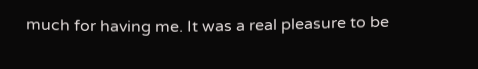much for having me. It was a real pleasure to be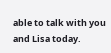able to talk with you and Lisa today.